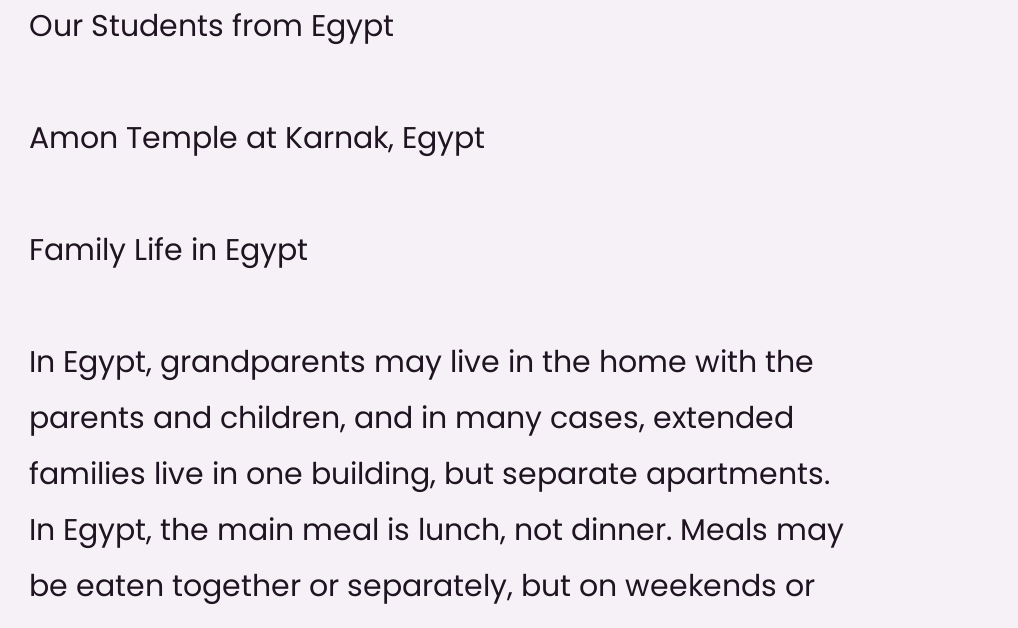Our Students from Egypt

Amon Temple at Karnak, Egypt

Family Life in Egypt

In Egypt, grandparents may live in the home with the parents and children, and in many cases, extended families live in one building, but separate apartments. In Egypt, the main meal is lunch, not dinner. Meals may be eaten together or separately, but on weekends or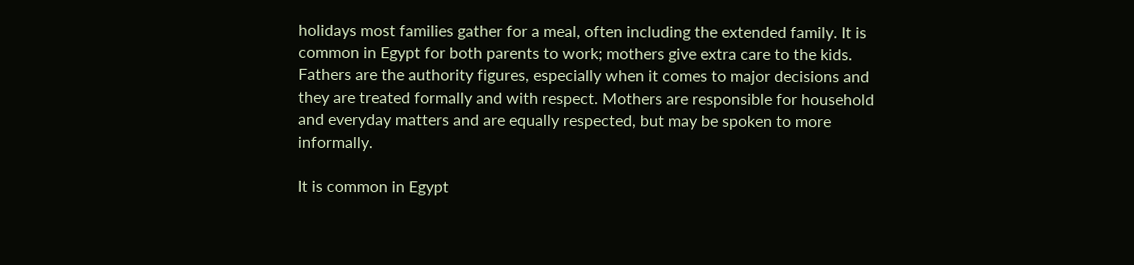holidays most families gather for a meal, often including the extended family. It is common in Egypt for both parents to work; mothers give extra care to the kids. Fathers are the authority figures, especially when it comes to major decisions and they are treated formally and with respect. Mothers are responsible for household and everyday matters and are equally respected, but may be spoken to more informally.

It is common in Egypt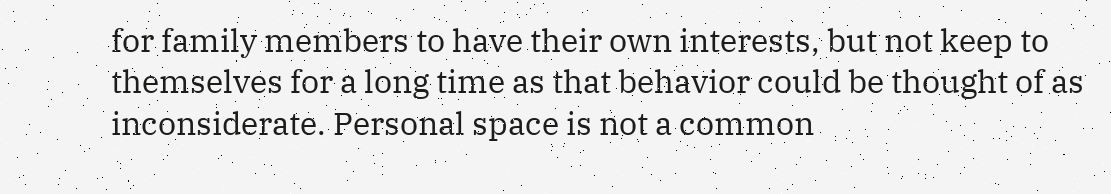for family members to have their own interests, but not keep to themselves for a long time as that behavior could be thought of as inconsiderate. Personal space is not a common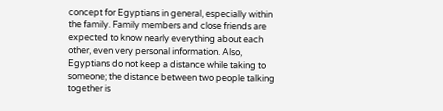concept for Egyptians in general, especially within the family. Family members and close friends are expected to know nearly everything about each other, even very personal information. Also, Egyptians do not keep a distance while taking to someone; the distance between two people talking together is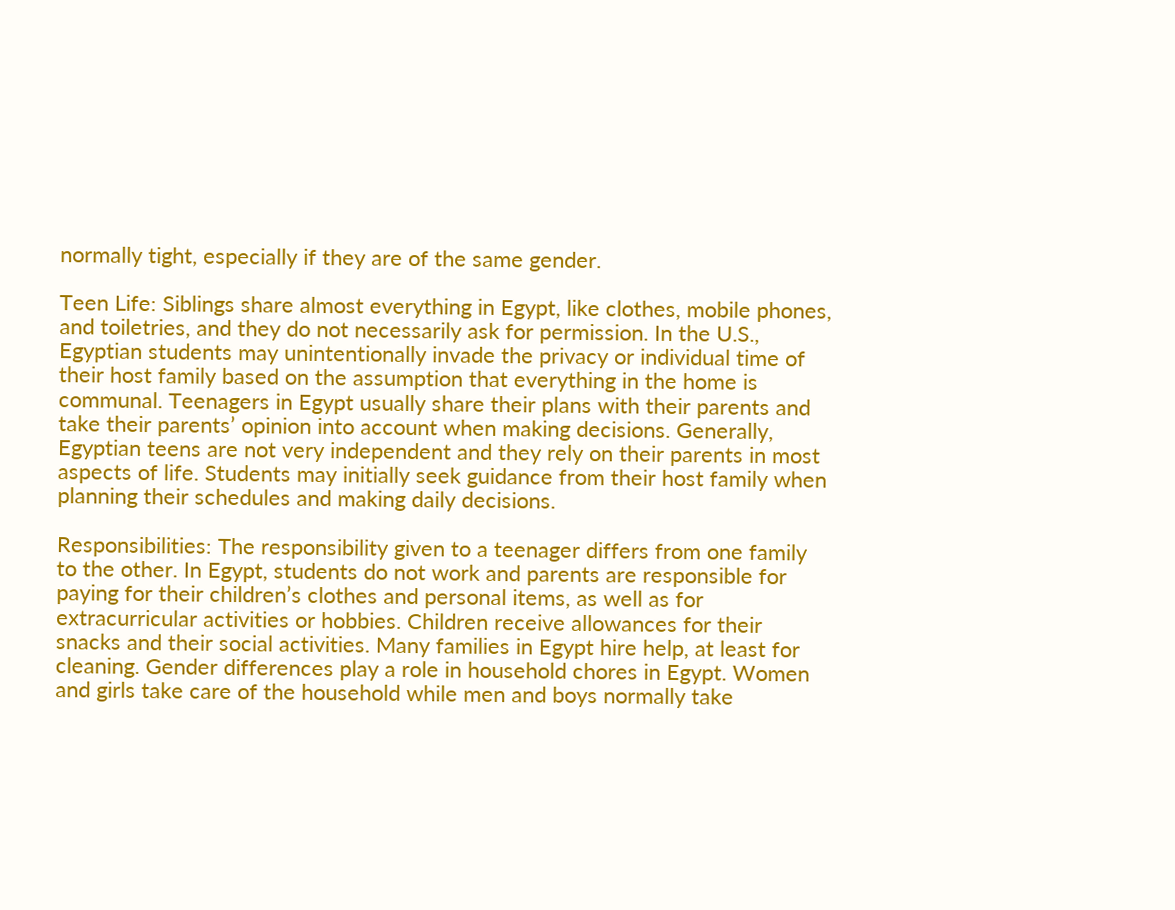normally tight, especially if they are of the same gender.

Teen Life: Siblings share almost everything in Egypt, like clothes, mobile phones, and toiletries, and they do not necessarily ask for permission. In the U.S., Egyptian students may unintentionally invade the privacy or individual time of their host family based on the assumption that everything in the home is communal. Teenagers in Egypt usually share their plans with their parents and take their parents’ opinion into account when making decisions. Generally, Egyptian teens are not very independent and they rely on their parents in most aspects of life. Students may initially seek guidance from their host family when planning their schedules and making daily decisions.

Responsibilities: The responsibility given to a teenager differs from one family to the other. In Egypt, students do not work and parents are responsible for paying for their children’s clothes and personal items, as well as for extracurricular activities or hobbies. Children receive allowances for their snacks and their social activities. Many families in Egypt hire help, at least for cleaning. Gender differences play a role in household chores in Egypt. Women and girls take care of the household while men and boys normally take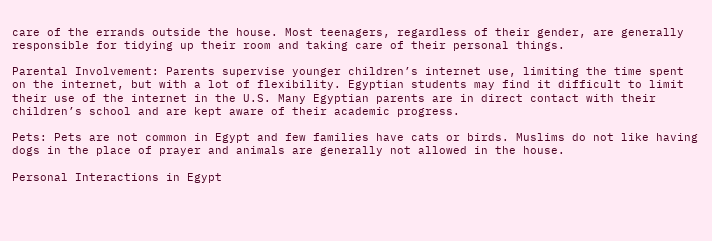care of the errands outside the house. Most teenagers, regardless of their gender, are generally responsible for tidying up their room and taking care of their personal things.

Parental Involvement: Parents supervise younger children’s internet use, limiting the time spent on the internet, but with a lot of flexibility. Egyptian students may find it difficult to limit their use of the internet in the U.S. Many Egyptian parents are in direct contact with their children’s school and are kept aware of their academic progress.

Pets: Pets are not common in Egypt and few families have cats or birds. Muslims do not like having dogs in the place of prayer and animals are generally not allowed in the house.

Personal Interactions in Egypt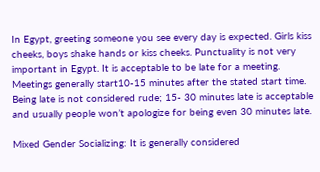In Egypt, greeting someone you see every day is expected. Girls kiss cheeks, boys shake hands or kiss cheeks. Punctuality is not very important in Egypt. It is acceptable to be late for a meeting. Meetings generally start10-15 minutes after the stated start time. Being late is not considered rude; 15- 30 minutes late is acceptable and usually people won’t apologize for being even 30 minutes late.

Mixed Gender Socializing: It is generally considered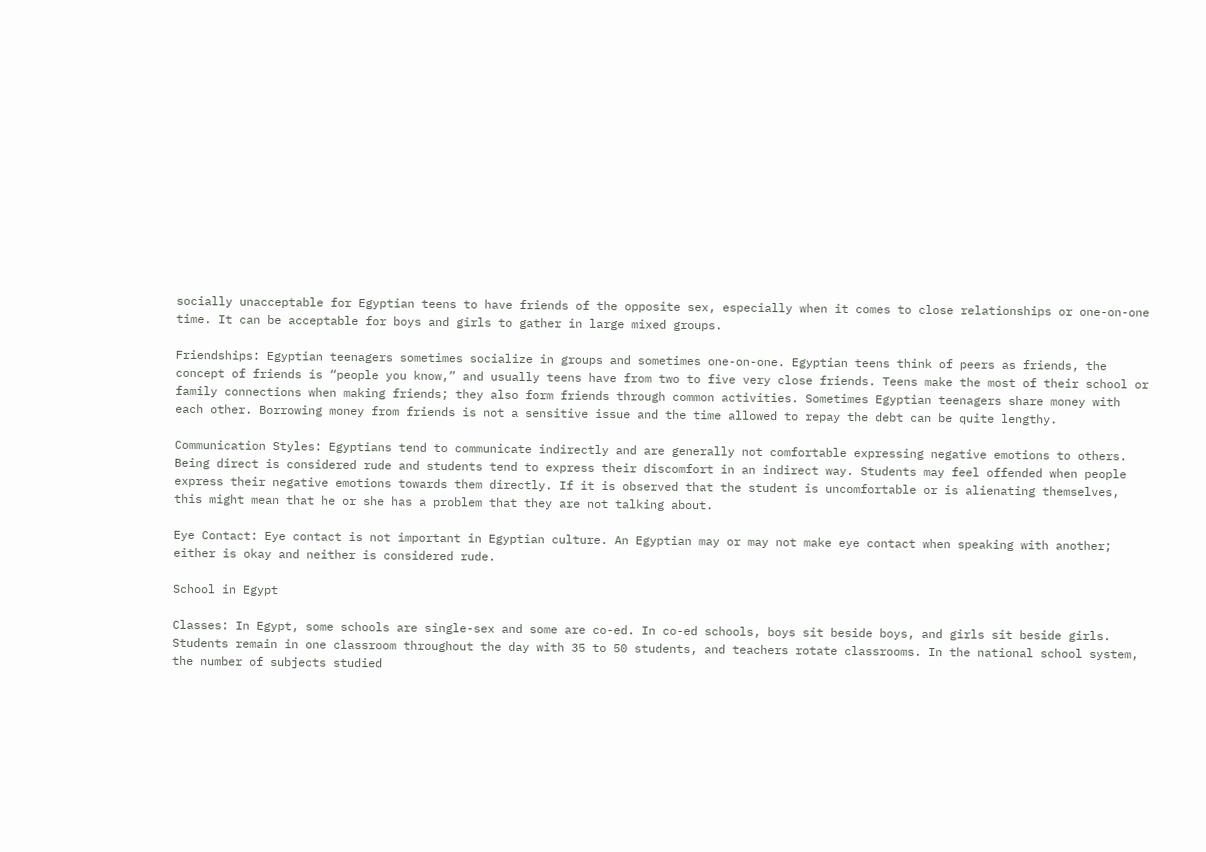socially unacceptable for Egyptian teens to have friends of the opposite sex, especially when it comes to close relationships or one-on-one time. It can be acceptable for boys and girls to gather in large mixed groups.

Friendships: Egyptian teenagers sometimes socialize in groups and sometimes one-on-one. Egyptian teens think of peers as friends, the concept of friends is “people you know,” and usually teens have from two to five very close friends. Teens make the most of their school or family connections when making friends; they also form friends through common activities. Sometimes Egyptian teenagers share money with each other. Borrowing money from friends is not a sensitive issue and the time allowed to repay the debt can be quite lengthy.

Communication Styles: Egyptians tend to communicate indirectly and are generally not comfortable expressing negative emotions to others. Being direct is considered rude and students tend to express their discomfort in an indirect way. Students may feel offended when people express their negative emotions towards them directly. If it is observed that the student is uncomfortable or is alienating themselves, this might mean that he or she has a problem that they are not talking about.

Eye Contact: Eye contact is not important in Egyptian culture. An Egyptian may or may not make eye contact when speaking with another; either is okay and neither is considered rude.

School in Egypt

Classes: In Egypt, some schools are single-sex and some are co-ed. In co-ed schools, boys sit beside boys, and girls sit beside girls. Students remain in one classroom throughout the day with 35 to 50 students, and teachers rotate classrooms. In the national school system, the number of subjects studied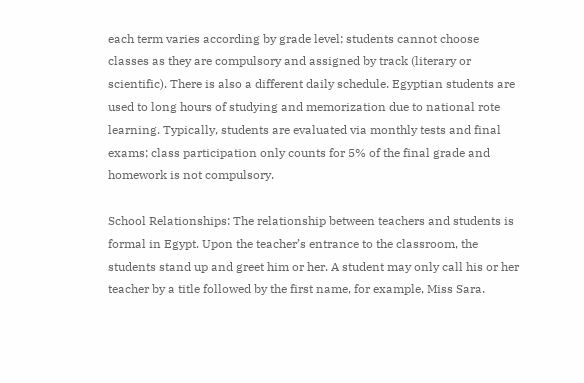each term varies according by grade level; students cannot choose classes as they are compulsory and assigned by track (literary or scientific). There is also a different daily schedule. Egyptian students are used to long hours of studying and memorization due to national rote learning. Typically, students are evaluated via monthly tests and final exams; class participation only counts for 5% of the final grade and homework is not compulsory.

School Relationships: The relationship between teachers and students is formal in Egypt. Upon the teacher’s entrance to the classroom, the students stand up and greet him or her. A student may only call his or her teacher by a title followed by the first name, for example, Miss Sara.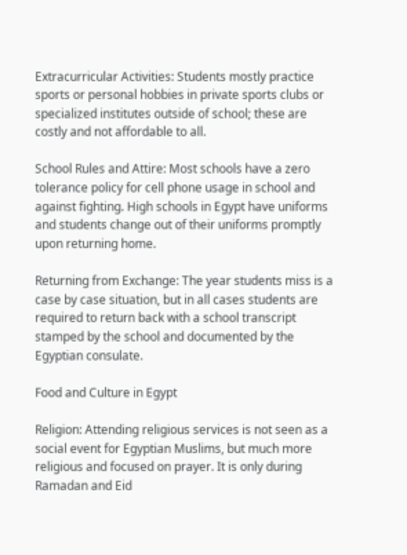Extracurricular Activities: Students mostly practice sports or personal hobbies in private sports clubs or specialized institutes outside of school; these are costly and not affordable to all.

School Rules and Attire: Most schools have a zero tolerance policy for cell phone usage in school and against fighting. High schools in Egypt have uniforms and students change out of their uniforms promptly upon returning home.

Returning from Exchange: The year students miss is a case by case situation, but in all cases students are required to return back with a school transcript stamped by the school and documented by the Egyptian consulate.

Food and Culture in Egypt

Religion: Attending religious services is not seen as a social event for Egyptian Muslims, but much more religious and focused on prayer. It is only during Ramadan and Eid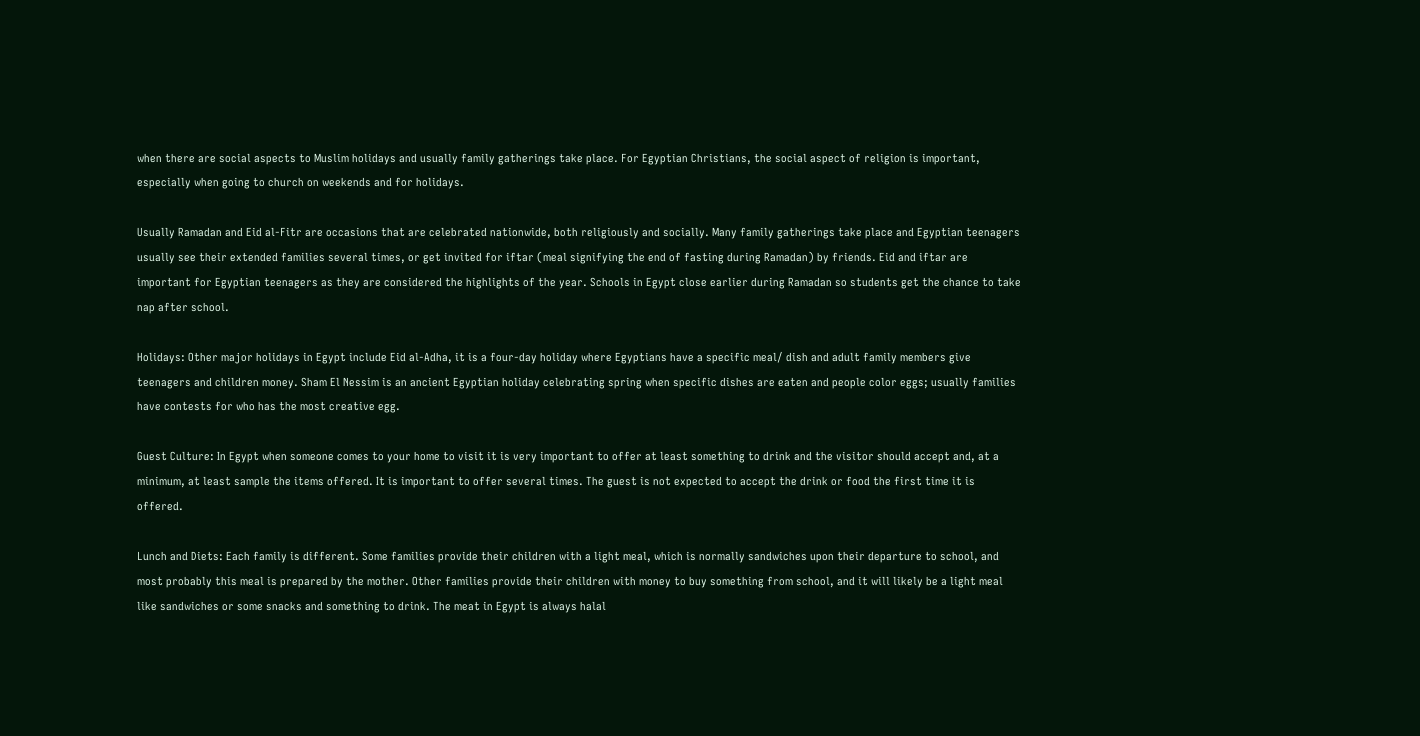when there are social aspects to Muslim holidays and usually family gatherings take place. For Egyptian Christians, the social aspect of religion is important, especially when going to church on weekends and for holidays.

Usually Ramadan and Eid al-Fitr are occasions that are celebrated nationwide, both religiously and socially. Many family gatherings take place and Egyptian teenagers usually see their extended families several times, or get invited for iftar (meal signifying the end of fasting during Ramadan) by friends. Eid and iftar are important for Egyptian teenagers as they are considered the highlights of the year. Schools in Egypt close earlier during Ramadan so students get the chance to take nap after school.

Holidays: Other major holidays in Egypt include Eid al-Adha, it is a four-day holiday where Egyptians have a specific meal/ dish and adult family members give teenagers and children money. Sham El Nessim is an ancient Egyptian holiday celebrating spring when specific dishes are eaten and people color eggs; usually families have contests for who has the most creative egg.

Guest Culture: In Egypt when someone comes to your home to visit it is very important to offer at least something to drink and the visitor should accept and, at a minimum, at least sample the items offered. It is important to offer several times. The guest is not expected to accept the drink or food the first time it is offered.

Lunch and Diets: Each family is different. Some families provide their children with a light meal, which is normally sandwiches upon their departure to school, and most probably this meal is prepared by the mother. Other families provide their children with money to buy something from school, and it will likely be a light meal like sandwiches or some snacks and something to drink. The meat in Egypt is always halal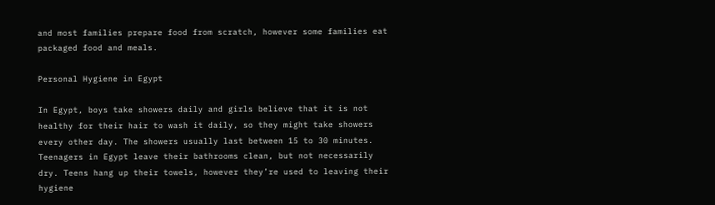and most families prepare food from scratch, however some families eat packaged food and meals.

Personal Hygiene in Egypt

In Egypt, boys take showers daily and girls believe that it is not healthy for their hair to wash it daily, so they might take showers every other day. The showers usually last between 15 to 30 minutes. Teenagers in Egypt leave their bathrooms clean, but not necessarily dry. Teens hang up their towels, however they’re used to leaving their hygiene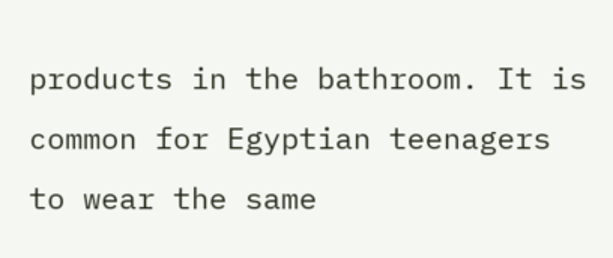products in the bathroom. It is common for Egyptian teenagers to wear the same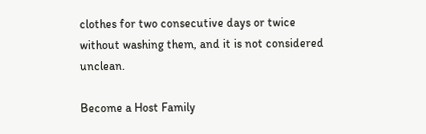clothes for two consecutive days or twice without washing them, and it is not considered unclean.

Become a Host Family